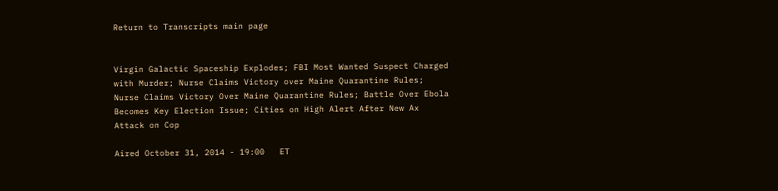Return to Transcripts main page


Virgin Galactic Spaceship Explodes; FBI Most Wanted Suspect Charged with Murder; Nurse Claims Victory over Maine Quarantine Rules; Nurse Claims Victory Over Maine Quarantine Rules; Battle Over Ebola Becomes Key Election Issue; Cities on High Alert After New Ax Attack on Cop

Aired October 31, 2014 - 19:00   ET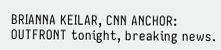BRIANNA KEILAR, CNN ANCHOR: OUTFRONT tonight, breaking news.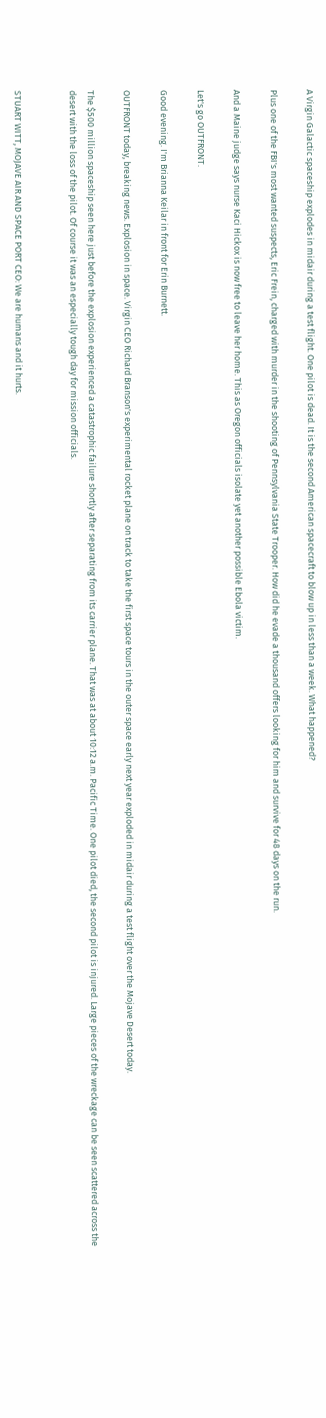A Virgin Galactic spaceship explodes in midair during a test flight. One pilot is dead. It is the second American spacecraft to blow up in less than a week. What happened?

Plus one of the FBI's most wanted suspects, Eric Frein, charged with murder in the shooting of Pennsylvania State Trooper. How did he evade a thousand offers looking for him and survive for 48 days on the run.

And a Maine judge says nurse Kaci Hickox is now free to leave her home. This as Oregon officials isolate yet another possible Ebola victim.

Let's go OUTFRONT.

Good evening. I'm Brianna Keilar in front for Erin Burnett.

OUTFRONT today, breaking news. Explosion in space. Virgin CEO Richard Branson's experimental rocket plane on track to take the first space tours in the outer space early next year exploded in midair during a test flight over the Mojave Desert today.

The $500 million spaceship seen here just before the explosion experienced a catastrophic failure shortly after separating from its carrier plane. That was at about 10:12 a.m. Pacific Time. One pilot died, the second pilot is injured. Large pieces of the wreckage can be seen scattered across the desert with the loss of the pilot. Of course it was an especially tough day for mission officials.


STUART WITT, MOJAVE AIR AND SPACE PORT CEO: We are humans and it hurts.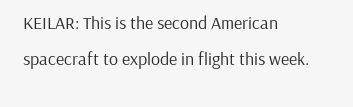KEILAR: This is the second American spacecraft to explode in flight this week.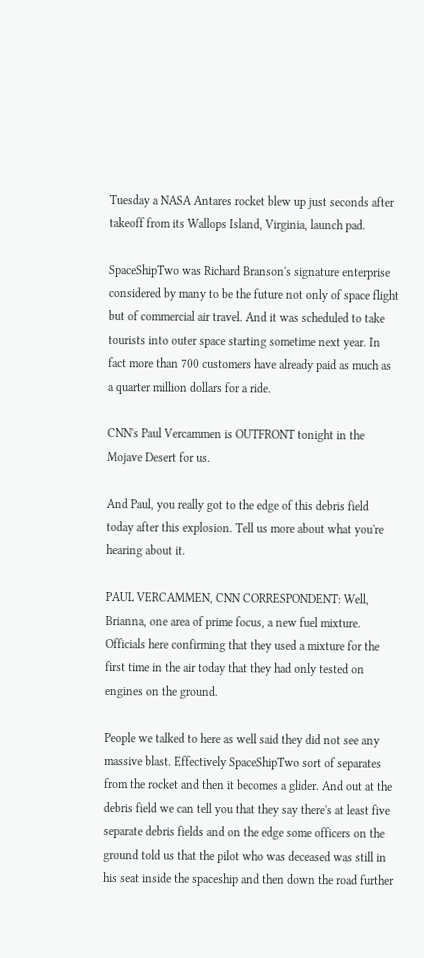Tuesday a NASA Antares rocket blew up just seconds after takeoff from its Wallops Island, Virginia, launch pad.

SpaceShipTwo was Richard Branson's signature enterprise considered by many to be the future not only of space flight but of commercial air travel. And it was scheduled to take tourists into outer space starting sometime next year. In fact more than 700 customers have already paid as much as a quarter million dollars for a ride.

CNN's Paul Vercammen is OUTFRONT tonight in the Mojave Desert for us.

And Paul, you really got to the edge of this debris field today after this explosion. Tell us more about what you're hearing about it.

PAUL VERCAMMEN, CNN CORRESPONDENT: Well, Brianna, one area of prime focus, a new fuel mixture. Officials here confirming that they used a mixture for the first time in the air today that they had only tested on engines on the ground.

People we talked to here as well said they did not see any massive blast. Effectively SpaceShipTwo sort of separates from the rocket and then it becomes a glider. And out at the debris field we can tell you that they say there's at least five separate debris fields and on the edge some officers on the ground told us that the pilot who was deceased was still in his seat inside the spaceship and then down the road further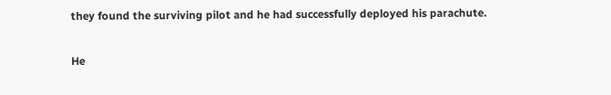they found the surviving pilot and he had successfully deployed his parachute.

He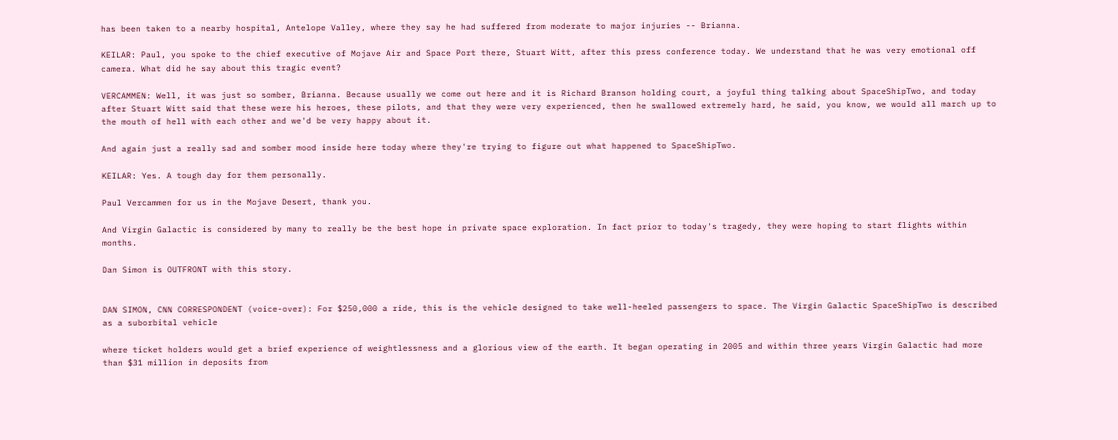has been taken to a nearby hospital, Antelope Valley, where they say he had suffered from moderate to major injuries -- Brianna.

KEILAR: Paul, you spoke to the chief executive of Mojave Air and Space Port there, Stuart Witt, after this press conference today. We understand that he was very emotional off camera. What did he say about this tragic event?

VERCAMMEN: Well, it was just so somber, Brianna. Because usually we come out here and it is Richard Branson holding court, a joyful thing talking about SpaceShipTwo, and today after Stuart Witt said that these were his heroes, these pilots, and that they were very experienced, then he swallowed extremely hard, he said, you know, we would all march up to the mouth of hell with each other and we'd be very happy about it.

And again just a really sad and somber mood inside here today where they're trying to figure out what happened to SpaceShipTwo.

KEILAR: Yes. A tough day for them personally.

Paul Vercammen for us in the Mojave Desert, thank you.

And Virgin Galactic is considered by many to really be the best hope in private space exploration. In fact prior to today's tragedy, they were hoping to start flights within months.

Dan Simon is OUTFRONT with this story.


DAN SIMON, CNN CORRESPONDENT (voice-over): For $250,000 a ride, this is the vehicle designed to take well-heeled passengers to space. The Virgin Galactic SpaceShipTwo is described as a suborbital vehicle

where ticket holders would get a brief experience of weightlessness and a glorious view of the earth. It began operating in 2005 and within three years Virgin Galactic had more than $31 million in deposits from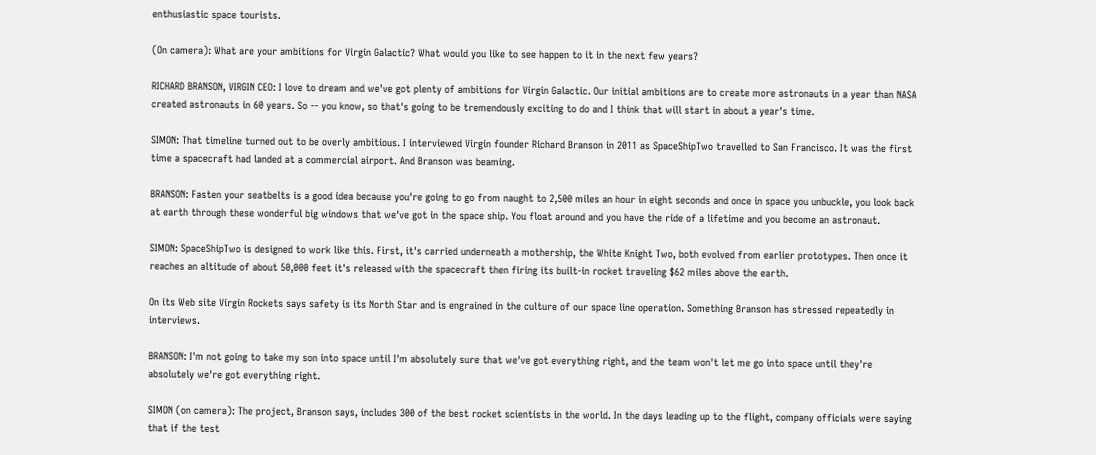enthusiastic space tourists.

(On camera): What are your ambitions for Virgin Galactic? What would you like to see happen to it in the next few years?

RICHARD BRANSON, VIRGIN CEO: I love to dream and we've got plenty of ambitions for Virgin Galactic. Our initial ambitions are to create more astronauts in a year than NASA created astronauts in 60 years. So -- you know, so that's going to be tremendously exciting to do and I think that will start in about a year's time.

SIMON: That timeline turned out to be overly ambitious. I interviewed Virgin founder Richard Branson in 2011 as SpaceShipTwo travelled to San Francisco. It was the first time a spacecraft had landed at a commercial airport. And Branson was beaming.

BRANSON: Fasten your seatbelts is a good idea because you're going to go from naught to 2,500 miles an hour in eight seconds and once in space you unbuckle, you look back at earth through these wonderful big windows that we've got in the space ship. You float around and you have the ride of a lifetime and you become an astronaut.

SIMON: SpaceShipTwo is designed to work like this. First, it's carried underneath a mothership, the White Knight Two, both evolved from earlier prototypes. Then once it reaches an altitude of about 50,000 feet it's released with the spacecraft then firing its built-in rocket traveling $62 miles above the earth.

On its Web site Virgin Rockets says safety is its North Star and is engrained in the culture of our space line operation. Something Branson has stressed repeatedly in interviews.

BRANSON: I'm not going to take my son into space until I'm absolutely sure that we've got everything right, and the team won't let me go into space until they're absolutely we're got everything right.

SIMON (on camera): The project, Branson says, includes 300 of the best rocket scientists in the world. In the days leading up to the flight, company officials were saying that if the test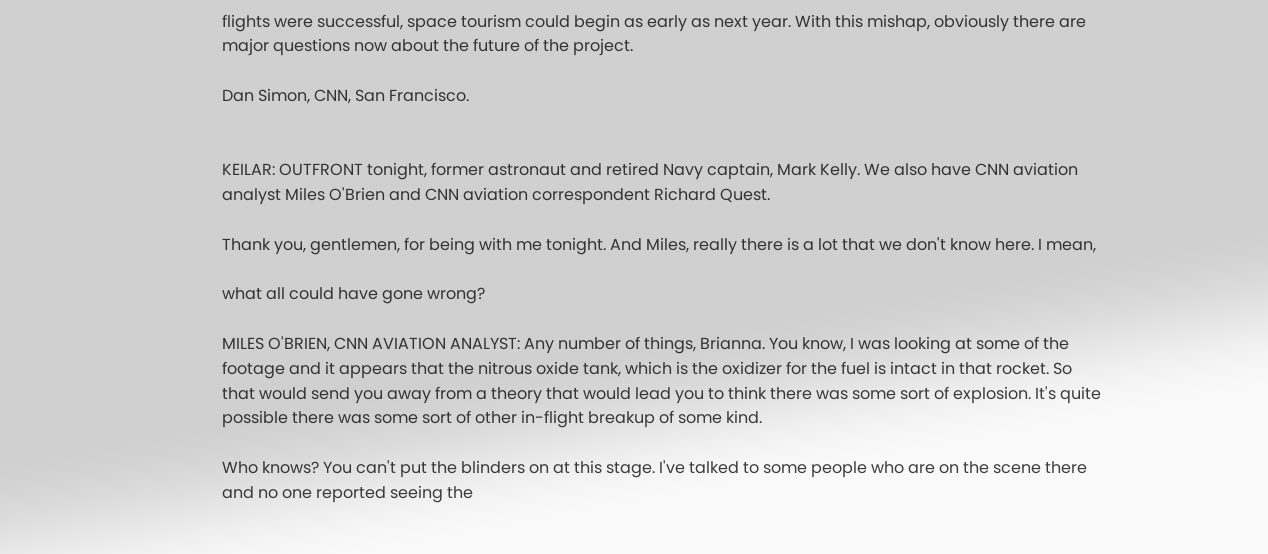flights were successful, space tourism could begin as early as next year. With this mishap, obviously there are major questions now about the future of the project.

Dan Simon, CNN, San Francisco.


KEILAR: OUTFRONT tonight, former astronaut and retired Navy captain, Mark Kelly. We also have CNN aviation analyst Miles O'Brien and CNN aviation correspondent Richard Quest.

Thank you, gentlemen, for being with me tonight. And Miles, really there is a lot that we don't know here. I mean,

what all could have gone wrong?

MILES O'BRIEN, CNN AVIATION ANALYST: Any number of things, Brianna. You know, I was looking at some of the footage and it appears that the nitrous oxide tank, which is the oxidizer for the fuel is intact in that rocket. So that would send you away from a theory that would lead you to think there was some sort of explosion. It's quite possible there was some sort of other in-flight breakup of some kind.

Who knows? You can't put the blinders on at this stage. I've talked to some people who are on the scene there and no one reported seeing the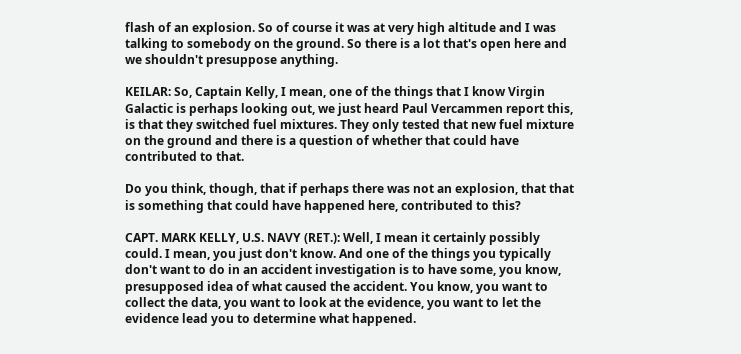flash of an explosion. So of course it was at very high altitude and I was talking to somebody on the ground. So there is a lot that's open here and we shouldn't presuppose anything.

KEILAR: So, Captain Kelly, I mean, one of the things that I know Virgin Galactic is perhaps looking out, we just heard Paul Vercammen report this, is that they switched fuel mixtures. They only tested that new fuel mixture on the ground and there is a question of whether that could have contributed to that.

Do you think, though, that if perhaps there was not an explosion, that that is something that could have happened here, contributed to this?

CAPT. MARK KELLY, U.S. NAVY (RET.): Well, I mean it certainly possibly could. I mean, you just don't know. And one of the things you typically don't want to do in an accident investigation is to have some, you know, presupposed idea of what caused the accident. You know, you want to collect the data, you want to look at the evidence, you want to let the evidence lead you to determine what happened.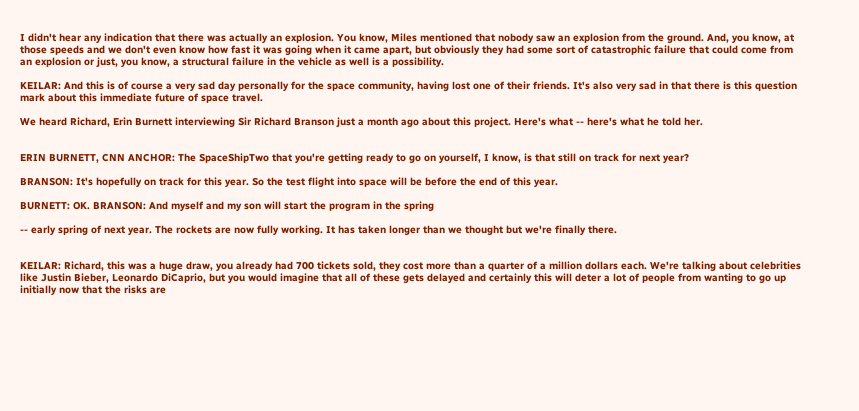I didn't hear any indication that there was actually an explosion. You know, Miles mentioned that nobody saw an explosion from the ground. And, you know, at those speeds and we don't even know how fast it was going when it came apart, but obviously they had some sort of catastrophic failure that could come from an explosion or just, you know, a structural failure in the vehicle as well is a possibility.

KEILAR: And this is of course a very sad day personally for the space community, having lost one of their friends. It's also very sad in that there is this question mark about this immediate future of space travel.

We heard Richard, Erin Burnett interviewing Sir Richard Branson just a month ago about this project. Here's what -- here's what he told her.


ERIN BURNETT, CNN ANCHOR: The SpaceShipTwo that you're getting ready to go on yourself, I know, is that still on track for next year?

BRANSON: It's hopefully on track for this year. So the test flight into space will be before the end of this year.

BURNETT: OK. BRANSON: And myself and my son will start the program in the spring

-- early spring of next year. The rockets are now fully working. It has taken longer than we thought but we're finally there.


KEILAR: Richard, this was a huge draw, you already had 700 tickets sold, they cost more than a quarter of a million dollars each. We're talking about celebrities like Justin Bieber, Leonardo DiCaprio, but you would imagine that all of these gets delayed and certainly this will deter a lot of people from wanting to go up initially now that the risks are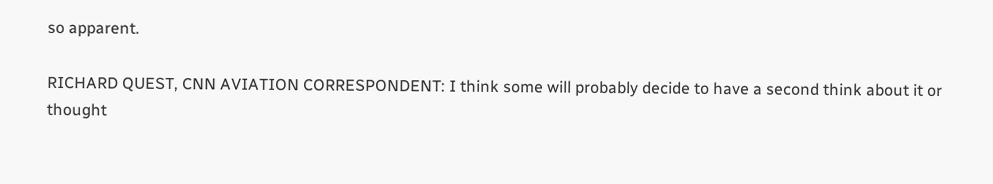so apparent.

RICHARD QUEST, CNN AVIATION CORRESPONDENT: I think some will probably decide to have a second think about it or thought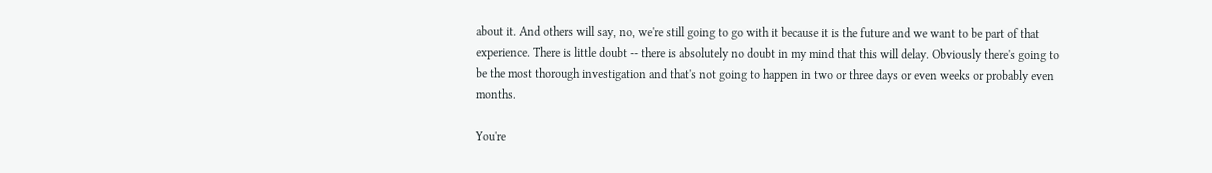about it. And others will say, no, we're still going to go with it because it is the future and we want to be part of that experience. There is little doubt -- there is absolutely no doubt in my mind that this will delay. Obviously there's going to be the most thorough investigation and that's not going to happen in two or three days or even weeks or probably even months.

You're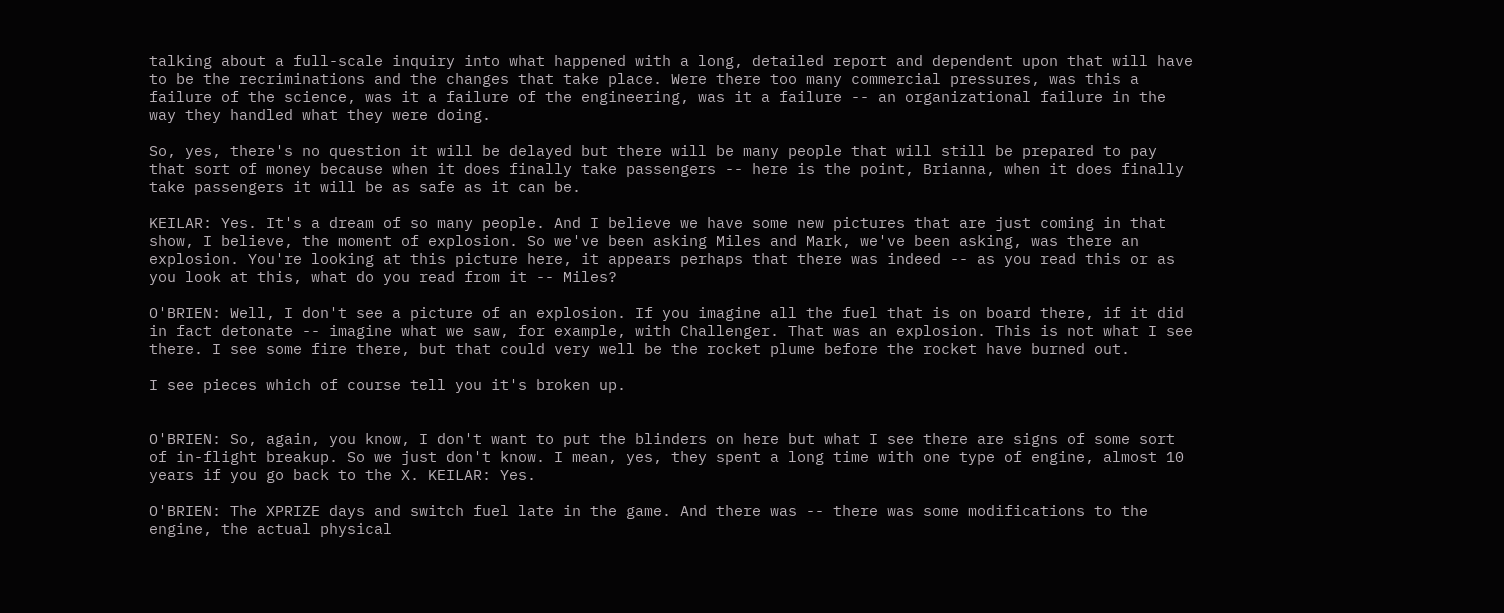talking about a full-scale inquiry into what happened with a long, detailed report and dependent upon that will have to be the recriminations and the changes that take place. Were there too many commercial pressures, was this a failure of the science, was it a failure of the engineering, was it a failure -- an organizational failure in the way they handled what they were doing.

So, yes, there's no question it will be delayed but there will be many people that will still be prepared to pay that sort of money because when it does finally take passengers -- here is the point, Brianna, when it does finally take passengers it will be as safe as it can be.

KEILAR: Yes. It's a dream of so many people. And I believe we have some new pictures that are just coming in that show, I believe, the moment of explosion. So we've been asking Miles and Mark, we've been asking, was there an explosion. You're looking at this picture here, it appears perhaps that there was indeed -- as you read this or as you look at this, what do you read from it -- Miles?

O'BRIEN: Well, I don't see a picture of an explosion. If you imagine all the fuel that is on board there, if it did in fact detonate -- imagine what we saw, for example, with Challenger. That was an explosion. This is not what I see there. I see some fire there, but that could very well be the rocket plume before the rocket have burned out.

I see pieces which of course tell you it's broken up.


O'BRIEN: So, again, you know, I don't want to put the blinders on here but what I see there are signs of some sort of in-flight breakup. So we just don't know. I mean, yes, they spent a long time with one type of engine, almost 10 years if you go back to the X. KEILAR: Yes.

O'BRIEN: The XPRIZE days and switch fuel late in the game. And there was -- there was some modifications to the engine, the actual physical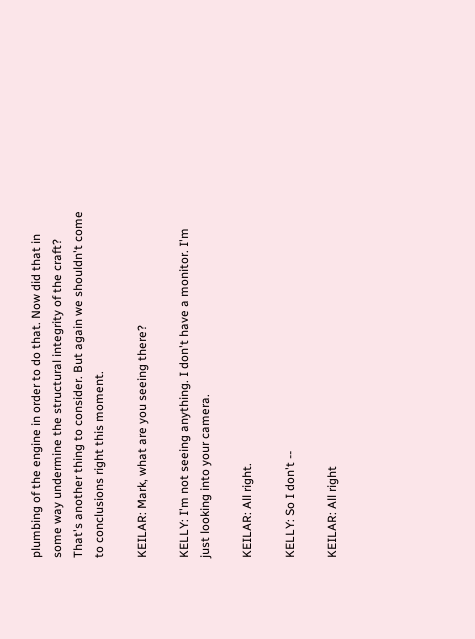plumbing of the engine in order to do that. Now did that in some way undermine the structural integrity of the craft? That's another thing to consider. But again we shouldn't come to conclusions right this moment.

KEILAR: Mark, what are you seeing there?

KELLY: I'm not seeing anything. I don't have a monitor. I'm just looking into your camera.

KEILAR: All right.

KELLY: So I don't --

KEILAR: All right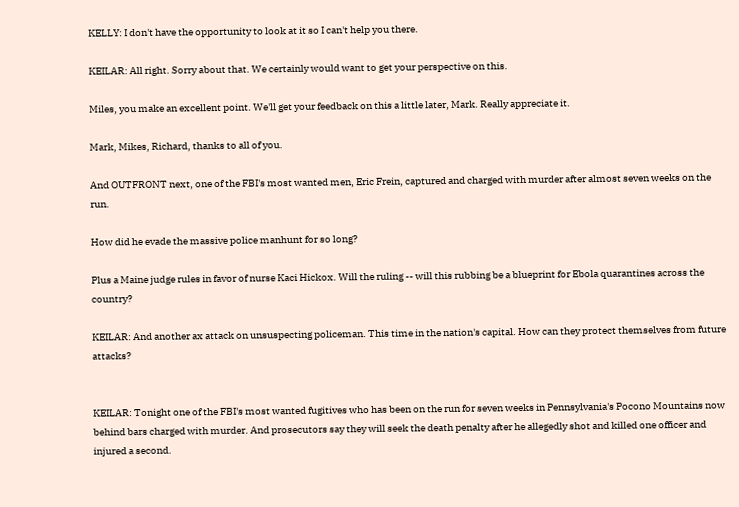KELLY: I don't have the opportunity to look at it so I can't help you there.

KEILAR: All right. Sorry about that. We certainly would want to get your perspective on this.

Miles, you make an excellent point. We'll get your feedback on this a little later, Mark. Really appreciate it.

Mark, Mikes, Richard, thanks to all of you.

And OUTFRONT next, one of the FBI's most wanted men, Eric Frein, captured and charged with murder after almost seven weeks on the run.

How did he evade the massive police manhunt for so long?

Plus a Maine judge rules in favor of nurse Kaci Hickox. Will the ruling -- will this rubbing be a blueprint for Ebola quarantines across the country?

KEILAR: And another ax attack on unsuspecting policeman. This time in the nation's capital. How can they protect themselves from future attacks?


KEILAR: Tonight one of the FBI's most wanted fugitives who has been on the run for seven weeks in Pennsylvania's Pocono Mountains now behind bars charged with murder. And prosecutors say they will seek the death penalty after he allegedly shot and killed one officer and injured a second.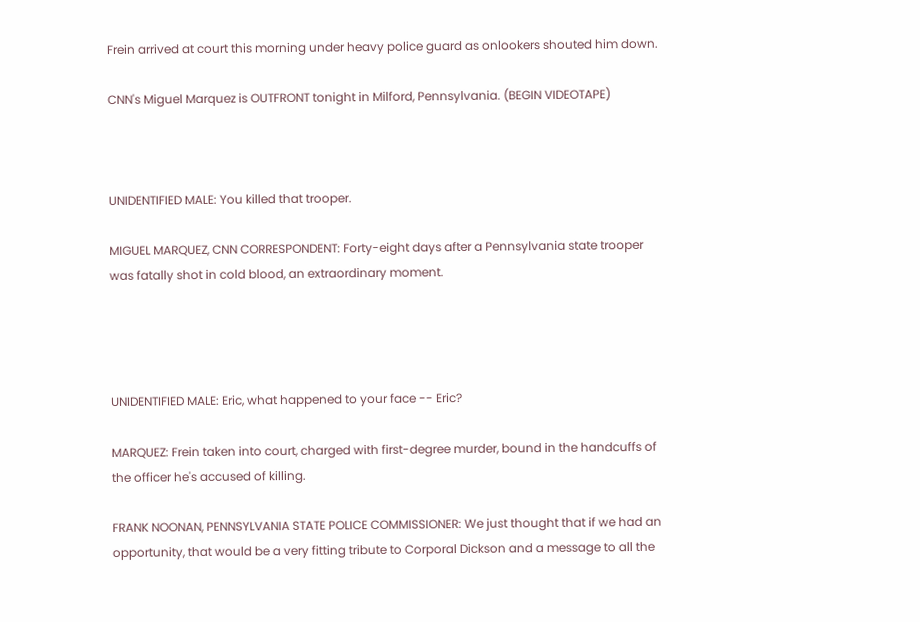Frein arrived at court this morning under heavy police guard as onlookers shouted him down.

CNN's Miguel Marquez is OUTFRONT tonight in Milford, Pennsylvania. (BEGIN VIDEOTAPE)



UNIDENTIFIED MALE: You killed that trooper.

MIGUEL MARQUEZ, CNN CORRESPONDENT: Forty-eight days after a Pennsylvania state trooper was fatally shot in cold blood, an extraordinary moment.




UNIDENTIFIED MALE: Eric, what happened to your face -- Eric?

MARQUEZ: Frein taken into court, charged with first-degree murder, bound in the handcuffs of the officer he's accused of killing.

FRANK NOONAN, PENNSYLVANIA STATE POLICE COMMISSIONER: We just thought that if we had an opportunity, that would be a very fitting tribute to Corporal Dickson and a message to all the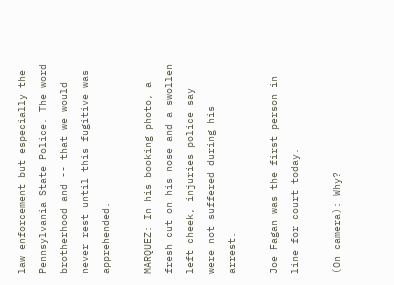law enforcement but especially the Pennsylvania State Police. The word brotherhood and -- that we would never rest until this fugitive was apprehended.

MARQUEZ: In his booking photo, a fresh cut on his nose and a swollen left cheek, injuries police say were not suffered during his arrest.

Joe Fagan was the first person in line for court today.

(On camera): Why?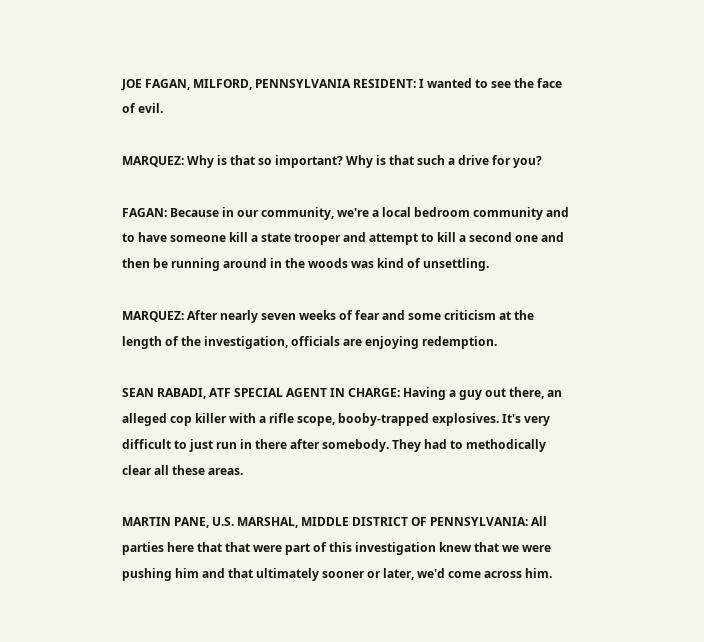JOE FAGAN, MILFORD, PENNSYLVANIA RESIDENT: I wanted to see the face of evil.

MARQUEZ: Why is that so important? Why is that such a drive for you?

FAGAN: Because in our community, we're a local bedroom community and to have someone kill a state trooper and attempt to kill a second one and then be running around in the woods was kind of unsettling.

MARQUEZ: After nearly seven weeks of fear and some criticism at the length of the investigation, officials are enjoying redemption.

SEAN RABADI, ATF SPECIAL AGENT IN CHARGE: Having a guy out there, an alleged cop killer with a rifle scope, booby-trapped explosives. It's very difficult to just run in there after somebody. They had to methodically clear all these areas.

MARTIN PANE, U.S. MARSHAL, MIDDLE DISTRICT OF PENNSYLVANIA: All parties here that that were part of this investigation knew that we were pushing him and that ultimately sooner or later, we'd come across him.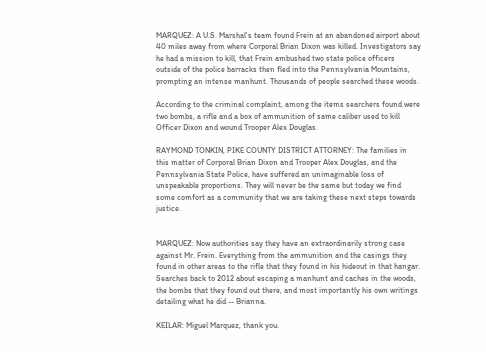MARQUEZ: A U.S. Marshal's team found Frein at an abandoned airport about 40 miles away from where Corporal Brian Dixon was killed. Investigators say he had a mission to kill, that Frein ambushed two state police officers outside of the police barracks then fled into the Pennsylvania Mountains, prompting an intense manhunt. Thousands of people searched these woods.

According to the criminal complaint, among the items searchers found were two bombs, a rifle and a box of ammunition of same caliber used to kill Officer Dixon and wound Trooper Alex Douglas.

RAYMOND TONKIN, PIKE COUNTY DISTRICT ATTORNEY: The families in this matter of Corporal Brian Dixon and Trooper Alex Douglas, and the Pennsylvania State Police, have suffered an unimaginable loss of unspeakable proportions. They will never be the same but today we find some comfort as a community that we are taking these next steps towards justice.


MARQUEZ: Now authorities say they have an extraordinarily strong case against Mr. Frein. Everything from the ammunition and the casings they found in other areas to the rifle that they found in his hideout in that hangar. Searches back to 2012 about escaping a manhunt and caches in the woods, the bombs that they found out there, and most importantly his own writings detailing what he did -- Brianna.

KEILAR: Miguel Marquez, thank you.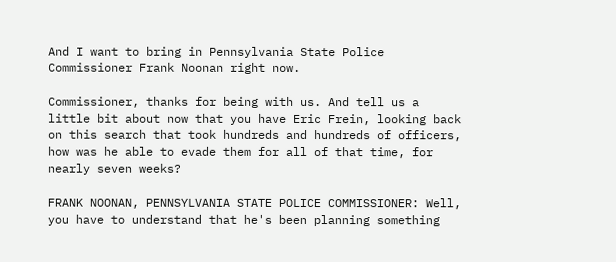And I want to bring in Pennsylvania State Police Commissioner Frank Noonan right now.

Commissioner, thanks for being with us. And tell us a little bit about now that you have Eric Frein, looking back on this search that took hundreds and hundreds of officers, how was he able to evade them for all of that time, for nearly seven weeks?

FRANK NOONAN, PENNSYLVANIA STATE POLICE COMMISSIONER: Well, you have to understand that he's been planning something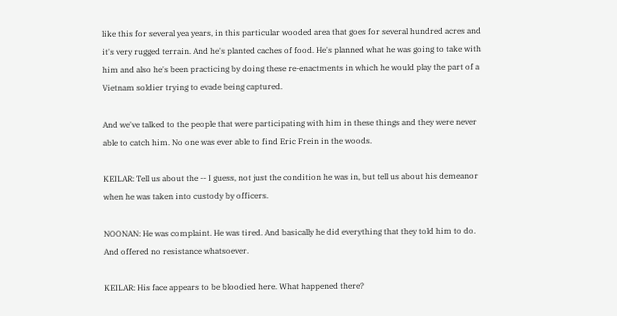like this for several yea years, in this particular wooded area that goes for several hundred acres and it's very rugged terrain. And he's planted caches of food. He's planned what he was going to take with him and also he's been practicing by doing these re-enactments in which he would play the part of a Vietnam soldier trying to evade being captured.

And we've talked to the people that were participating with him in these things and they were never able to catch him. No one was ever able to find Eric Frein in the woods.

KEILAR: Tell us about the -- I guess, not just the condition he was in, but tell us about his demeanor when he was taken into custody by officers.

NOONAN: He was complaint. He was tired. And basically he did everything that they told him to do. And offered no resistance whatsoever.

KEILAR: His face appears to be bloodied here. What happened there?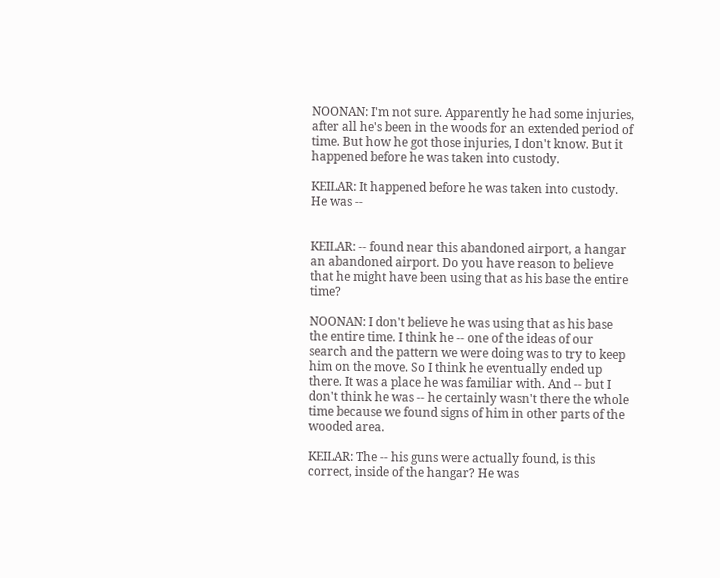NOONAN: I'm not sure. Apparently he had some injuries, after all he's been in the woods for an extended period of time. But how he got those injuries, I don't know. But it happened before he was taken into custody.

KEILAR: It happened before he was taken into custody. He was --


KEILAR: -- found near this abandoned airport, a hangar an abandoned airport. Do you have reason to believe that he might have been using that as his base the entire time?

NOONAN: I don't believe he was using that as his base the entire time. I think he -- one of the ideas of our search and the pattern we were doing was to try to keep him on the move. So I think he eventually ended up there. It was a place he was familiar with. And -- but I don't think he was -- he certainly wasn't there the whole time because we found signs of him in other parts of the wooded area.

KEILAR: The -- his guns were actually found, is this correct, inside of the hangar? He was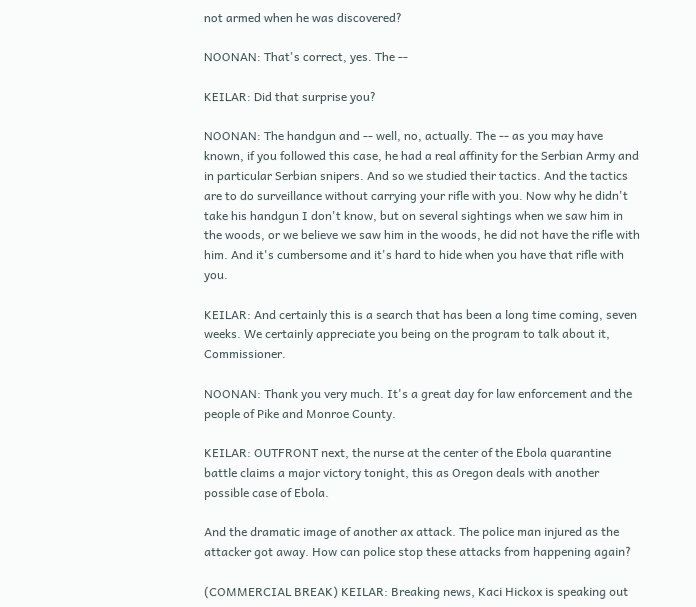not armed when he was discovered?

NOONAN: That's correct, yes. The --

KEILAR: Did that surprise you?

NOONAN: The handgun and -- well, no, actually. The -- as you may have known, if you followed this case, he had a real affinity for the Serbian Army and in particular Serbian snipers. And so we studied their tactics. And the tactics are to do surveillance without carrying your rifle with you. Now why he didn't take his handgun I don't know, but on several sightings when we saw him in the woods, or we believe we saw him in the woods, he did not have the rifle with him. And it's cumbersome and it's hard to hide when you have that rifle with you.

KEILAR: And certainly this is a search that has been a long time coming, seven weeks. We certainly appreciate you being on the program to talk about it, Commissioner.

NOONAN: Thank you very much. It's a great day for law enforcement and the people of Pike and Monroe County.

KEILAR: OUTFRONT next, the nurse at the center of the Ebola quarantine battle claims a major victory tonight, this as Oregon deals with another possible case of Ebola.

And the dramatic image of another ax attack. The police man injured as the attacker got away. How can police stop these attacks from happening again?

(COMMERCIAL BREAK) KEILAR: Breaking news, Kaci Hickox is speaking out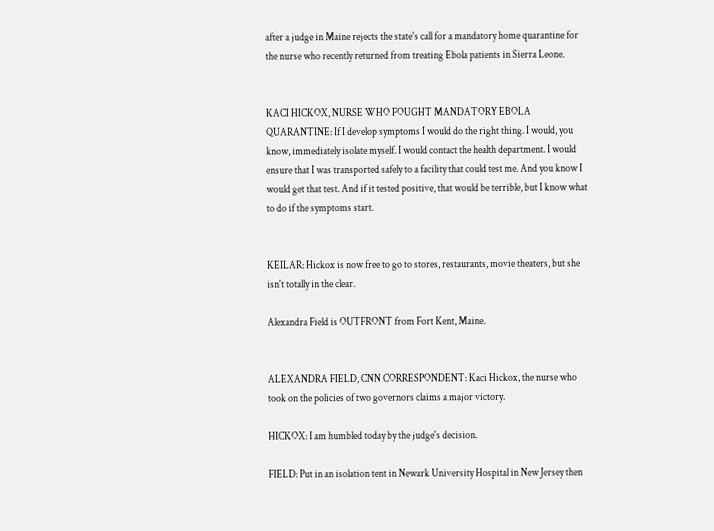after a judge in Maine rejects the state's call for a mandatory home quarantine for the nurse who recently returned from treating Ebola patients in Sierra Leone.


KACI HICKOX, NURSE WHO FOUGHT MANDATORY EBOLA QUARANTINE: If I develop symptoms I would do the right thing. I would, you know, immediately isolate myself. I would contact the health department. I would ensure that I was transported safely to a facility that could test me. And you know I would get that test. And if it tested positive, that would be terrible, but I know what to do if the symptoms start.


KEILAR: Hickox is now free to go to stores, restaurants, movie theaters, but she isn't totally in the clear.

Alexandra Field is OUTFRONT from Fort Kent, Maine.


ALEXANDRA FIELD, CNN CORRESPONDENT: Kaci Hickox, the nurse who took on the policies of two governors claims a major victory.

HICKOX: I am humbled today by the judge's decision.

FIELD: Put in an isolation tent in Newark University Hospital in New Jersey then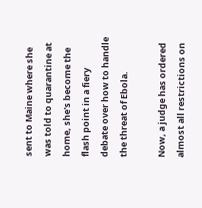sent to Maine where she was told to quarantine at home, she's become the flash point in a fiery debate over how to handle the threat of Ebola.

Now, a judge has ordered almost all restrictions on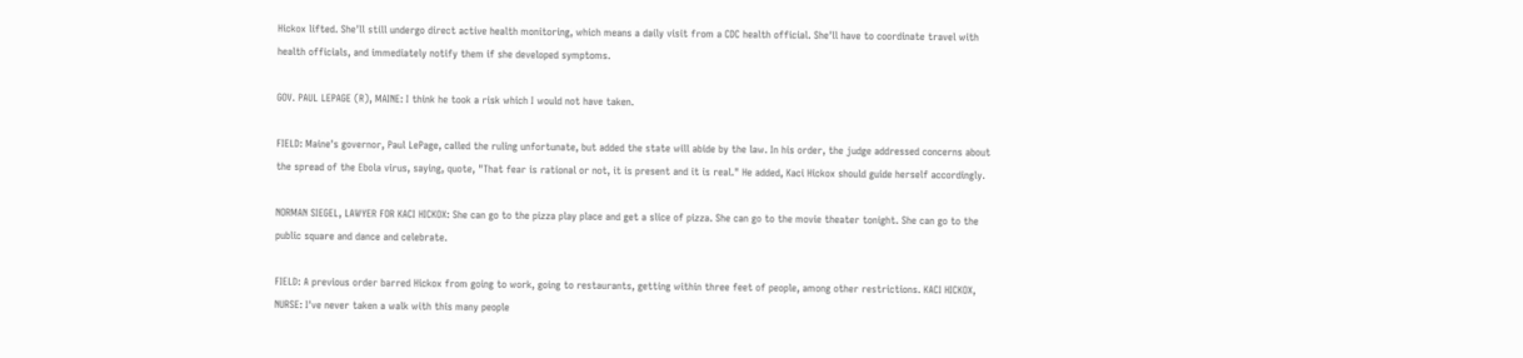Hickox lifted. She'll still undergo direct active health monitoring, which means a daily visit from a CDC health official. She'll have to coordinate travel with health officials, and immediately notify them if she developed symptoms.

GOV. PAUL LEPAGE (R), MAINE: I think he took a risk which I would not have taken.

FIELD: Maine's governor, Paul LePage, called the ruling unfortunate, but added the state will abide by the law. In his order, the judge addressed concerns about the spread of the Ebola virus, saying, quote, "That fear is rational or not, it is present and it is real." He added, Kaci Hickox should guide herself accordingly.

NORMAN SIEGEL, LAWYER FOR KACI HICKOX: She can go to the pizza play place and get a slice of pizza. She can go to the movie theater tonight. She can go to the public square and dance and celebrate.

FIELD: A previous order barred Hickox from going to work, going to restaurants, getting within three feet of people, among other restrictions. KACI HICKOX, NURSE: I've never taken a walk with this many people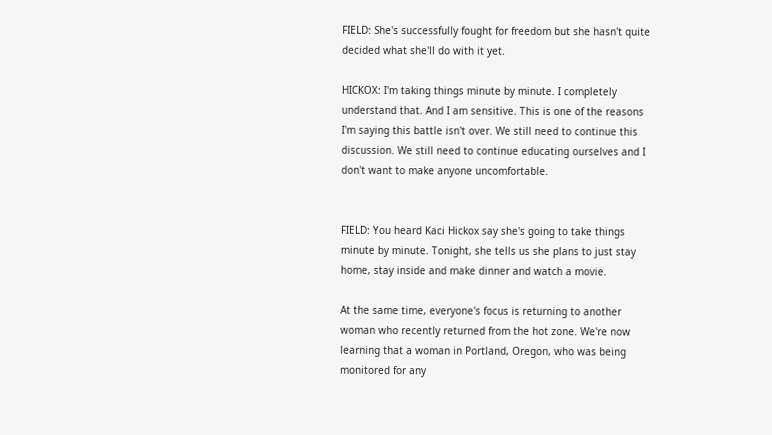FIELD: She's successfully fought for freedom but she hasn't quite decided what she'll do with it yet.

HICKOX: I'm taking things minute by minute. I completely understand that. And I am sensitive. This is one of the reasons I'm saying this battle isn't over. We still need to continue this discussion. We still need to continue educating ourselves and I don't want to make anyone uncomfortable.


FIELD: You heard Kaci Hickox say she's going to take things minute by minute. Tonight, she tells us she plans to just stay home, stay inside and make dinner and watch a movie.

At the same time, everyone's focus is returning to another woman who recently returned from the hot zone. We're now learning that a woman in Portland, Oregon, who was being monitored for any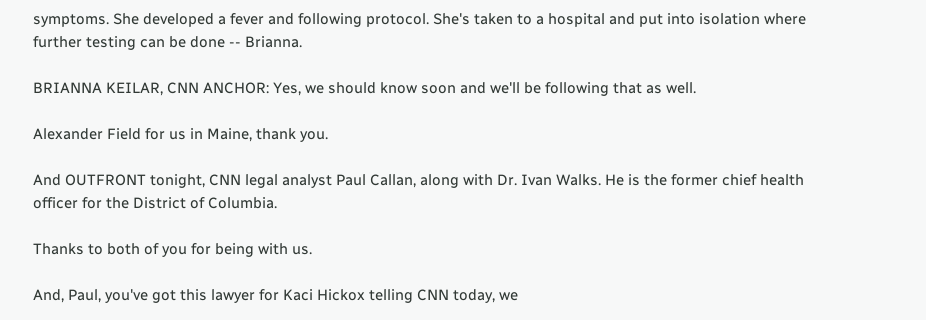symptoms. She developed a fever and following protocol. She's taken to a hospital and put into isolation where further testing can be done -- Brianna.

BRIANNA KEILAR, CNN ANCHOR: Yes, we should know soon and we'll be following that as well.

Alexander Field for us in Maine, thank you.

And OUTFRONT tonight, CNN legal analyst Paul Callan, along with Dr. Ivan Walks. He is the former chief health officer for the District of Columbia.

Thanks to both of you for being with us.

And, Paul, you've got this lawyer for Kaci Hickox telling CNN today, we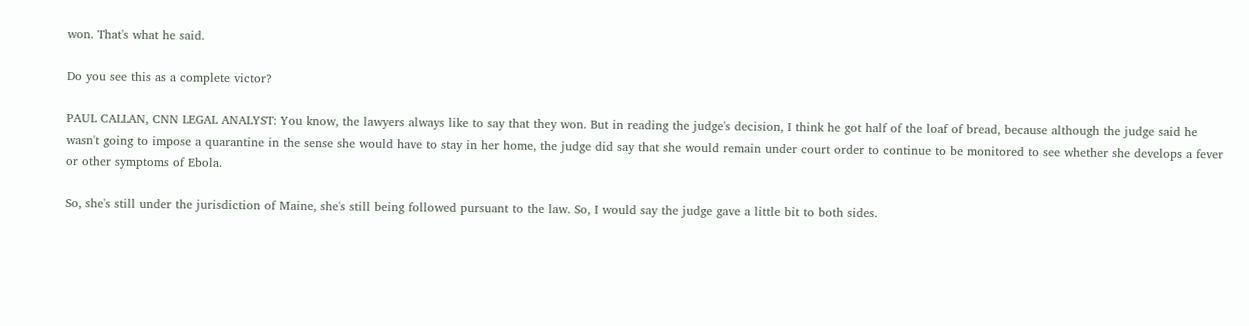won. That's what he said.

Do you see this as a complete victor?

PAUL CALLAN, CNN LEGAL ANALYST: You know, the lawyers always like to say that they won. But in reading the judge's decision, I think he got half of the loaf of bread, because although the judge said he wasn't going to impose a quarantine in the sense she would have to stay in her home, the judge did say that she would remain under court order to continue to be monitored to see whether she develops a fever or other symptoms of Ebola.

So, she's still under the jurisdiction of Maine, she's still being followed pursuant to the law. So, I would say the judge gave a little bit to both sides.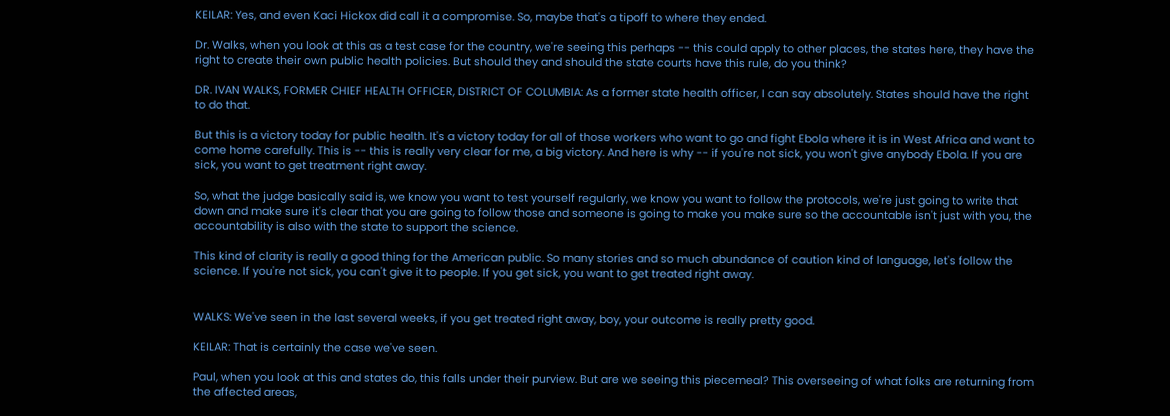KEILAR: Yes, and even Kaci Hickox did call it a compromise. So, maybe that's a tipoff to where they ended.

Dr. Walks, when you look at this as a test case for the country, we're seeing this perhaps -- this could apply to other places, the states here, they have the right to create their own public health policies. But should they and should the state courts have this rule, do you think?

DR. IVAN WALKS, FORMER CHIEF HEALTH OFFICER, DISTRICT OF COLUMBIA: As a former state health officer, I can say absolutely. States should have the right to do that.

But this is a victory today for public health. It's a victory today for all of those workers who want to go and fight Ebola where it is in West Africa and want to come home carefully. This is -- this is really very clear for me, a big victory. And here is why -- if you're not sick, you won't give anybody Ebola. If you are sick, you want to get treatment right away.

So, what the judge basically said is, we know you want to test yourself regularly, we know you want to follow the protocols, we're just going to write that down and make sure it's clear that you are going to follow those and someone is going to make you make sure so the accountable isn't just with you, the accountability is also with the state to support the science.

This kind of clarity is really a good thing for the American public. So many stories and so much abundance of caution kind of language, let's follow the science. If you're not sick, you can't give it to people. If you get sick, you want to get treated right away.


WALKS: We've seen in the last several weeks, if you get treated right away, boy, your outcome is really pretty good.

KEILAR: That is certainly the case we've seen.

Paul, when you look at this and states do, this falls under their purview. But are we seeing this piecemeal? This overseeing of what folks are returning from the affected areas,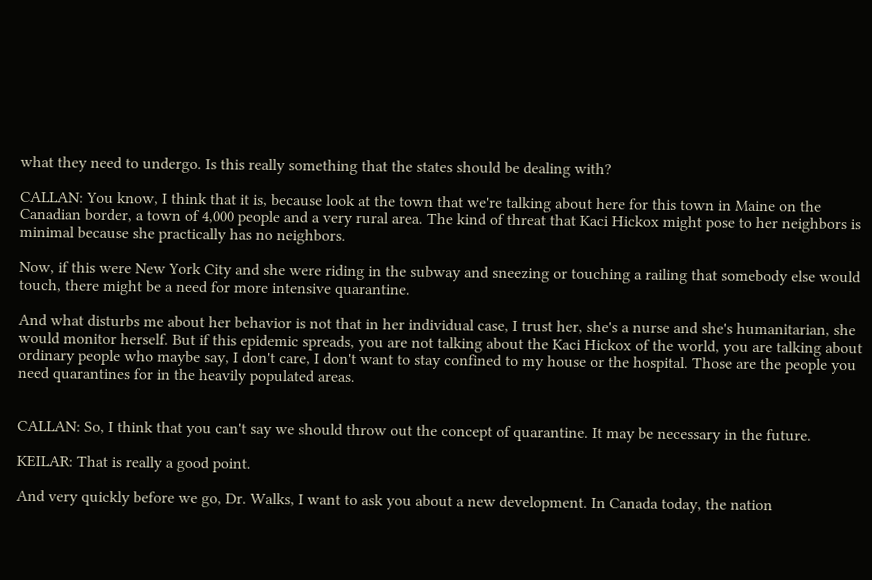what they need to undergo. Is this really something that the states should be dealing with?

CALLAN: You know, I think that it is, because look at the town that we're talking about here for this town in Maine on the Canadian border, a town of 4,000 people and a very rural area. The kind of threat that Kaci Hickox might pose to her neighbors is minimal because she practically has no neighbors.

Now, if this were New York City and she were riding in the subway and sneezing or touching a railing that somebody else would touch, there might be a need for more intensive quarantine.

And what disturbs me about her behavior is not that in her individual case, I trust her, she's a nurse and she's humanitarian, she would monitor herself. But if this epidemic spreads, you are not talking about the Kaci Hickox of the world, you are talking about ordinary people who maybe say, I don't care, I don't want to stay confined to my house or the hospital. Those are the people you need quarantines for in the heavily populated areas.


CALLAN: So, I think that you can't say we should throw out the concept of quarantine. It may be necessary in the future.

KEILAR: That is really a good point.

And very quickly before we go, Dr. Walks, I want to ask you about a new development. In Canada today, the nation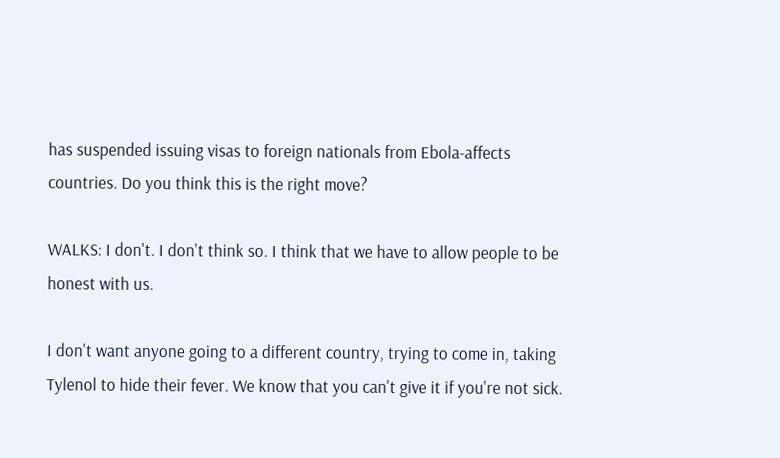has suspended issuing visas to foreign nationals from Ebola-affects countries. Do you think this is the right move?

WALKS: I don't. I don't think so. I think that we have to allow people to be honest with us.

I don't want anyone going to a different country, trying to come in, taking Tylenol to hide their fever. We know that you can't give it if you're not sick.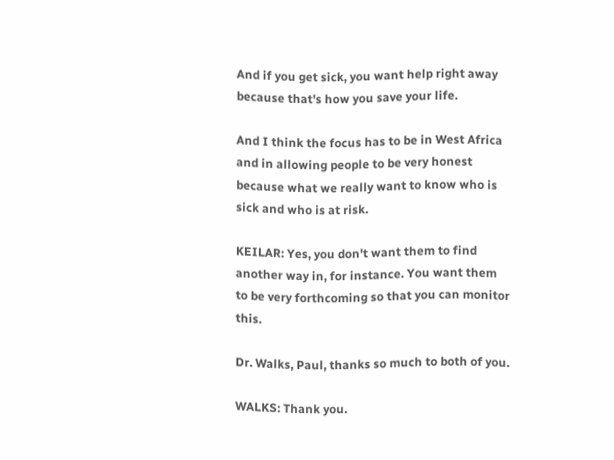And if you get sick, you want help right away because that's how you save your life.

And I think the focus has to be in West Africa and in allowing people to be very honest because what we really want to know who is sick and who is at risk.

KEILAR: Yes, you don't want them to find another way in, for instance. You want them to be very forthcoming so that you can monitor this.

Dr. Walks, Paul, thanks so much to both of you.

WALKS: Thank you.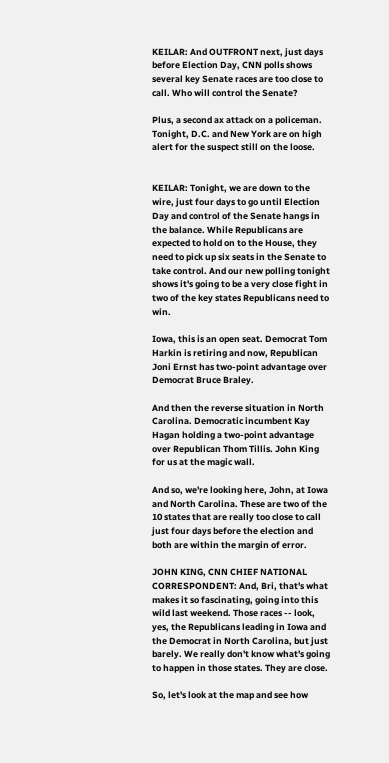KEILAR: And OUTFRONT next, just days before Election Day, CNN polls shows several key Senate races are too close to call. Who will control the Senate?

Plus, a second ax attack on a policeman. Tonight, D.C. and New York are on high alert for the suspect still on the loose.


KEILAR: Tonight, we are down to the wire, just four days to go until Election Day and control of the Senate hangs in the balance. While Republicans are expected to hold on to the House, they need to pick up six seats in the Senate to take control. And our new polling tonight shows it's going to be a very close fight in two of the key states Republicans need to win.

Iowa, this is an open seat. Democrat Tom Harkin is retiring and now, Republican Joni Ernst has two-point advantage over Democrat Bruce Braley.

And then the reverse situation in North Carolina. Democratic incumbent Kay Hagan holding a two-point advantage over Republican Thom Tillis. John King for us at the magic wall.

And so, we're looking here, John, at Iowa and North Carolina. These are two of the 10 states that are really too close to call just four days before the election and both are within the margin of error.

JOHN KING, CNN CHIEF NATIONAL CORRESPONDENT: And, Bri, that's what makes it so fascinating, going into this wild last weekend. Those races -- look, yes, the Republicans leading in Iowa and the Democrat in North Carolina, but just barely. We really don't know what's going to happen in those states. They are close.

So, let's look at the map and see how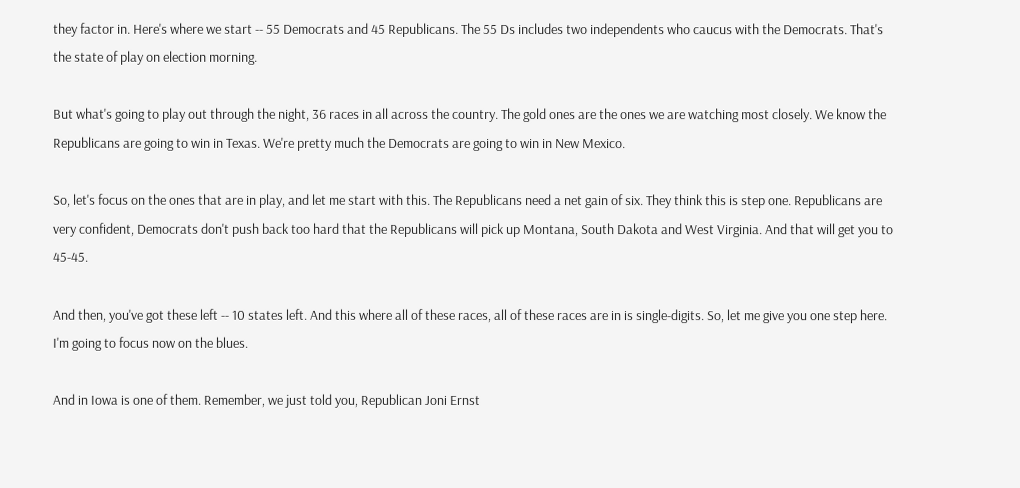they factor in. Here's where we start -- 55 Democrats and 45 Republicans. The 55 Ds includes two independents who caucus with the Democrats. That's the state of play on election morning.

But what's going to play out through the night, 36 races in all across the country. The gold ones are the ones we are watching most closely. We know the Republicans are going to win in Texas. We're pretty much the Democrats are going to win in New Mexico.

So, let's focus on the ones that are in play, and let me start with this. The Republicans need a net gain of six. They think this is step one. Republicans are very confident, Democrats don't push back too hard that the Republicans will pick up Montana, South Dakota and West Virginia. And that will get you to 45-45.

And then, you've got these left -- 10 states left. And this where all of these races, all of these races are in is single-digits. So, let me give you one step here. I'm going to focus now on the blues.

And in Iowa is one of them. Remember, we just told you, Republican Joni Ernst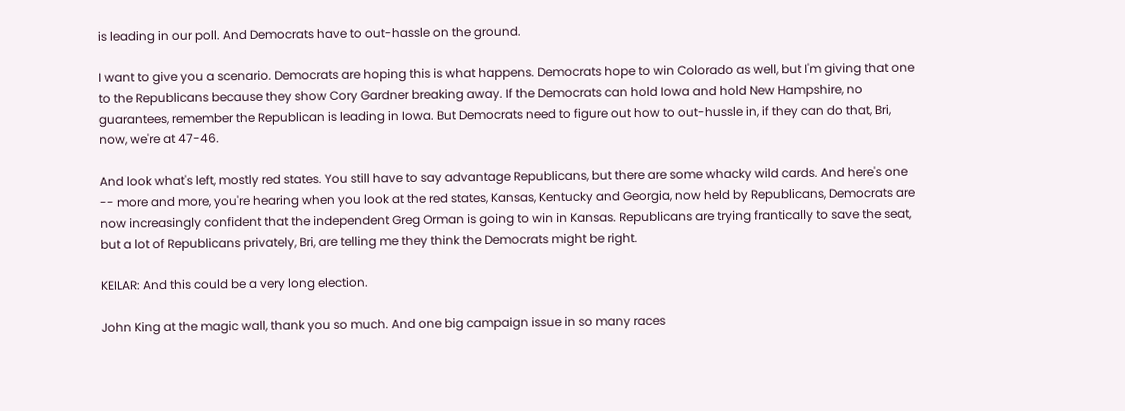is leading in our poll. And Democrats have to out-hassle on the ground.

I want to give you a scenario. Democrats are hoping this is what happens. Democrats hope to win Colorado as well, but I'm giving that one to the Republicans because they show Cory Gardner breaking away. If the Democrats can hold Iowa and hold New Hampshire, no guarantees, remember the Republican is leading in Iowa. But Democrats need to figure out how to out-hussle in, if they can do that, Bri, now, we're at 47-46.

And look what's left, mostly red states. You still have to say advantage Republicans, but there are some whacky wild cards. And here's one -- more and more, you're hearing when you look at the red states, Kansas, Kentucky and Georgia, now held by Republicans, Democrats are now increasingly confident that the independent Greg Orman is going to win in Kansas. Republicans are trying frantically to save the seat, but a lot of Republicans privately, Bri, are telling me they think the Democrats might be right.

KEILAR: And this could be a very long election.

John King at the magic wall, thank you so much. And one big campaign issue in so many races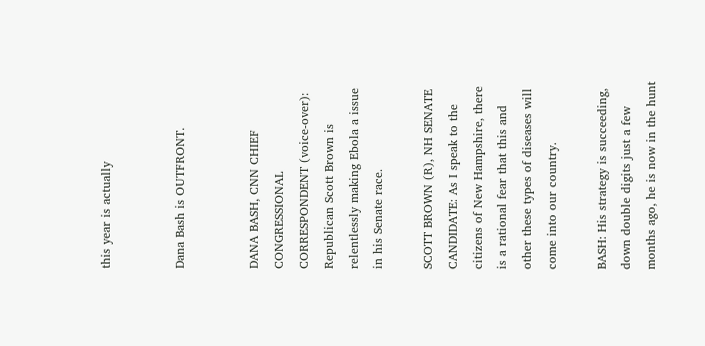this year is actually


Dana Bash is OUTFRONT.


DANA BASH, CNN CHIEF CONGRESSIONAL CORRESPONDENT (voice-over): Republican Scott Brown is relentlessly making Ebola a issue in his Senate race.

SCOTT BROWN (R), NH SENATE CANDIDATE: As I speak to the citizens of New Hampshire, there is a rational fear that this and other these types of diseases will come into our country.

BASH: His strategy is succeeding, down double digits just a few months ago, he is now in the hunt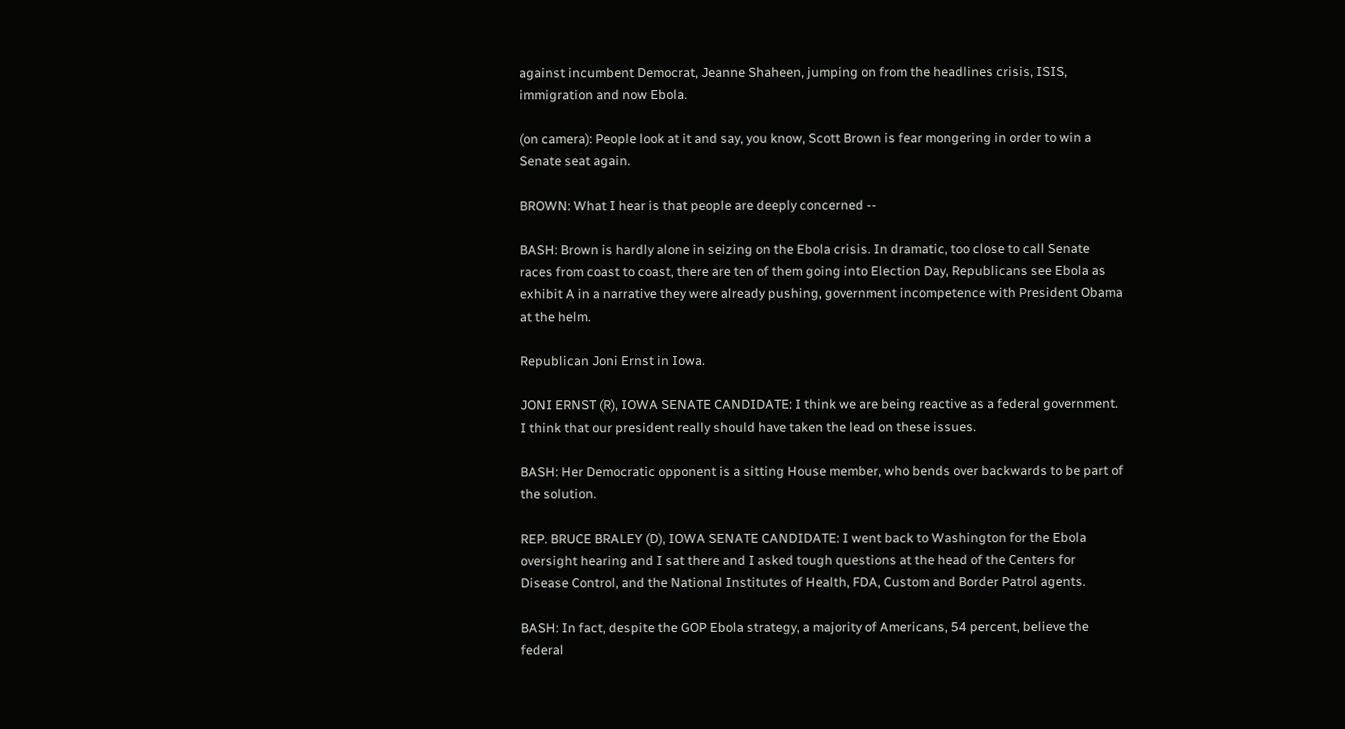against incumbent Democrat, Jeanne Shaheen, jumping on from the headlines crisis, ISIS, immigration and now Ebola.

(on camera): People look at it and say, you know, Scott Brown is fear mongering in order to win a Senate seat again.

BROWN: What I hear is that people are deeply concerned --

BASH: Brown is hardly alone in seizing on the Ebola crisis. In dramatic, too close to call Senate races from coast to coast, there are ten of them going into Election Day, Republicans see Ebola as exhibit A in a narrative they were already pushing, government incompetence with President Obama at the helm.

Republican Joni Ernst in Iowa.

JONI ERNST (R), IOWA SENATE CANDIDATE: I think we are being reactive as a federal government. I think that our president really should have taken the lead on these issues.

BASH: Her Democratic opponent is a sitting House member, who bends over backwards to be part of the solution.

REP. BRUCE BRALEY (D), IOWA SENATE CANDIDATE: I went back to Washington for the Ebola oversight hearing and I sat there and I asked tough questions at the head of the Centers for Disease Control, and the National Institutes of Health, FDA, Custom and Border Patrol agents.

BASH: In fact, despite the GOP Ebola strategy, a majority of Americans, 54 percent, believe the federal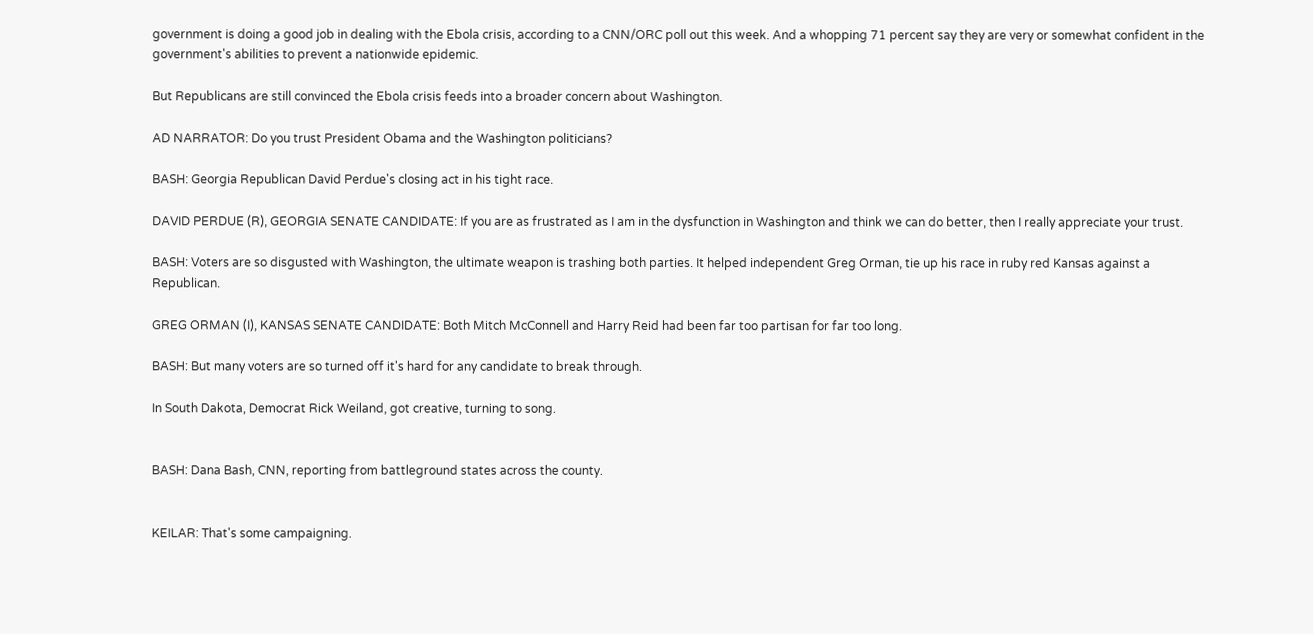government is doing a good job in dealing with the Ebola crisis, according to a CNN/ORC poll out this week. And a whopping 71 percent say they are very or somewhat confident in the government's abilities to prevent a nationwide epidemic.

But Republicans are still convinced the Ebola crisis feeds into a broader concern about Washington.

AD NARRATOR: Do you trust President Obama and the Washington politicians?

BASH: Georgia Republican David Perdue's closing act in his tight race.

DAVID PERDUE (R), GEORGIA SENATE CANDIDATE: If you are as frustrated as I am in the dysfunction in Washington and think we can do better, then I really appreciate your trust.

BASH: Voters are so disgusted with Washington, the ultimate weapon is trashing both parties. It helped independent Greg Orman, tie up his race in ruby red Kansas against a Republican.

GREG ORMAN (I), KANSAS SENATE CANDIDATE: Both Mitch McConnell and Harry Reid had been far too partisan for far too long.

BASH: But many voters are so turned off it's hard for any candidate to break through.

In South Dakota, Democrat Rick Weiland, got creative, turning to song.


BASH: Dana Bash, CNN, reporting from battleground states across the county.


KEILAR: That's some campaigning.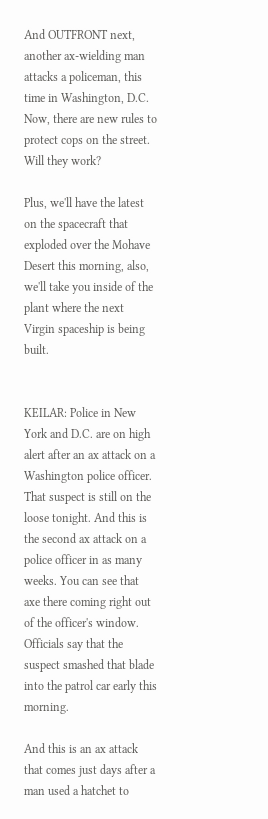And OUTFRONT next, another ax-wielding man attacks a policeman, this time in Washington, D.C. Now, there are new rules to protect cops on the street. Will they work?

Plus, we'll have the latest on the spacecraft that exploded over the Mohave Desert this morning, also, we'll take you inside of the plant where the next Virgin spaceship is being built.


KEILAR: Police in New York and D.C. are on high alert after an ax attack on a Washington police officer. That suspect is still on the loose tonight. And this is the second ax attack on a police officer in as many weeks. You can see that axe there coming right out of the officer's window. Officials say that the suspect smashed that blade into the patrol car early this morning.

And this is an ax attack that comes just days after a man used a hatchet to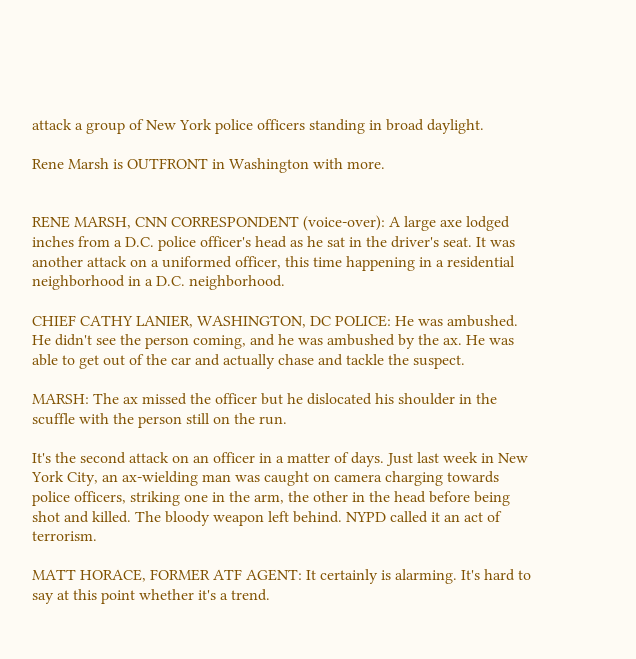attack a group of New York police officers standing in broad daylight.

Rene Marsh is OUTFRONT in Washington with more.


RENE MARSH, CNN CORRESPONDENT (voice-over): A large axe lodged inches from a D.C. police officer's head as he sat in the driver's seat. It was another attack on a uniformed officer, this time happening in a residential neighborhood in a D.C. neighborhood.

CHIEF CATHY LANIER, WASHINGTON, DC POLICE: He was ambushed. He didn't see the person coming, and he was ambushed by the ax. He was able to get out of the car and actually chase and tackle the suspect.

MARSH: The ax missed the officer but he dislocated his shoulder in the scuffle with the person still on the run.

It's the second attack on an officer in a matter of days. Just last week in New York City, an ax-wielding man was caught on camera charging towards police officers, striking one in the arm, the other in the head before being shot and killed. The bloody weapon left behind. NYPD called it an act of terrorism.

MATT HORACE, FORMER ATF AGENT: It certainly is alarming. It's hard to say at this point whether it's a trend.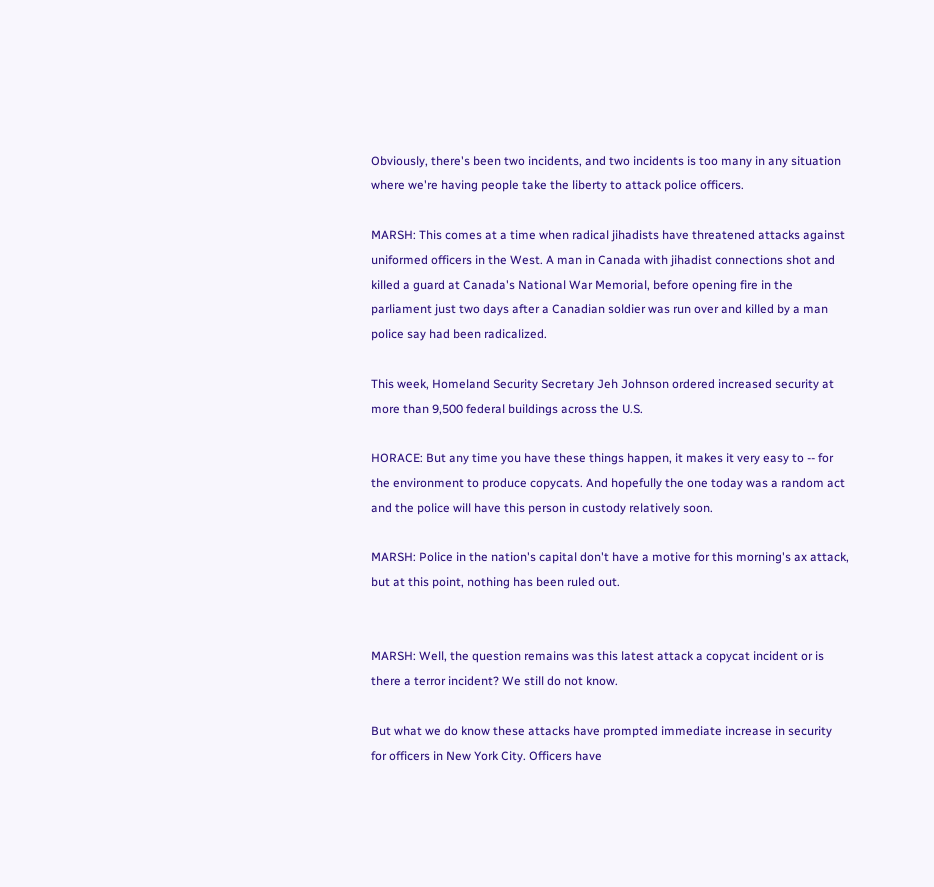Obviously, there's been two incidents, and two incidents is too many in any situation where we're having people take the liberty to attack police officers.

MARSH: This comes at a time when radical jihadists have threatened attacks against uniformed officers in the West. A man in Canada with jihadist connections shot and killed a guard at Canada's National War Memorial, before opening fire in the parliament just two days after a Canadian soldier was run over and killed by a man police say had been radicalized.

This week, Homeland Security Secretary Jeh Johnson ordered increased security at more than 9,500 federal buildings across the U.S.

HORACE: But any time you have these things happen, it makes it very easy to -- for the environment to produce copycats. And hopefully the one today was a random act and the police will have this person in custody relatively soon.

MARSH: Police in the nation's capital don't have a motive for this morning's ax attack, but at this point, nothing has been ruled out.


MARSH: Well, the question remains was this latest attack a copycat incident or is there a terror incident? We still do not know.

But what we do know these attacks have prompted immediate increase in security for officers in New York City. Officers have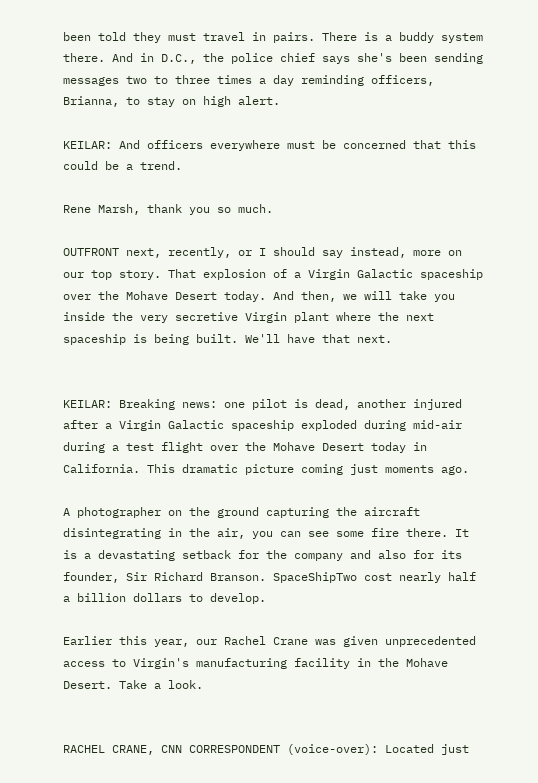been told they must travel in pairs. There is a buddy system there. And in D.C., the police chief says she's been sending messages two to three times a day reminding officers, Brianna, to stay on high alert.

KEILAR: And officers everywhere must be concerned that this could be a trend.

Rene Marsh, thank you so much.

OUTFRONT next, recently, or I should say instead, more on our top story. That explosion of a Virgin Galactic spaceship over the Mohave Desert today. And then, we will take you inside the very secretive Virgin plant where the next spaceship is being built. We'll have that next.


KEILAR: Breaking news: one pilot is dead, another injured after a Virgin Galactic spaceship exploded during mid-air during a test flight over the Mohave Desert today in California. This dramatic picture coming just moments ago.

A photographer on the ground capturing the aircraft disintegrating in the air, you can see some fire there. It is a devastating setback for the company and also for its founder, Sir Richard Branson. SpaceShipTwo cost nearly half a billion dollars to develop.

Earlier this year, our Rachel Crane was given unprecedented access to Virgin's manufacturing facility in the Mohave Desert. Take a look.


RACHEL CRANE, CNN CORRESPONDENT (voice-over): Located just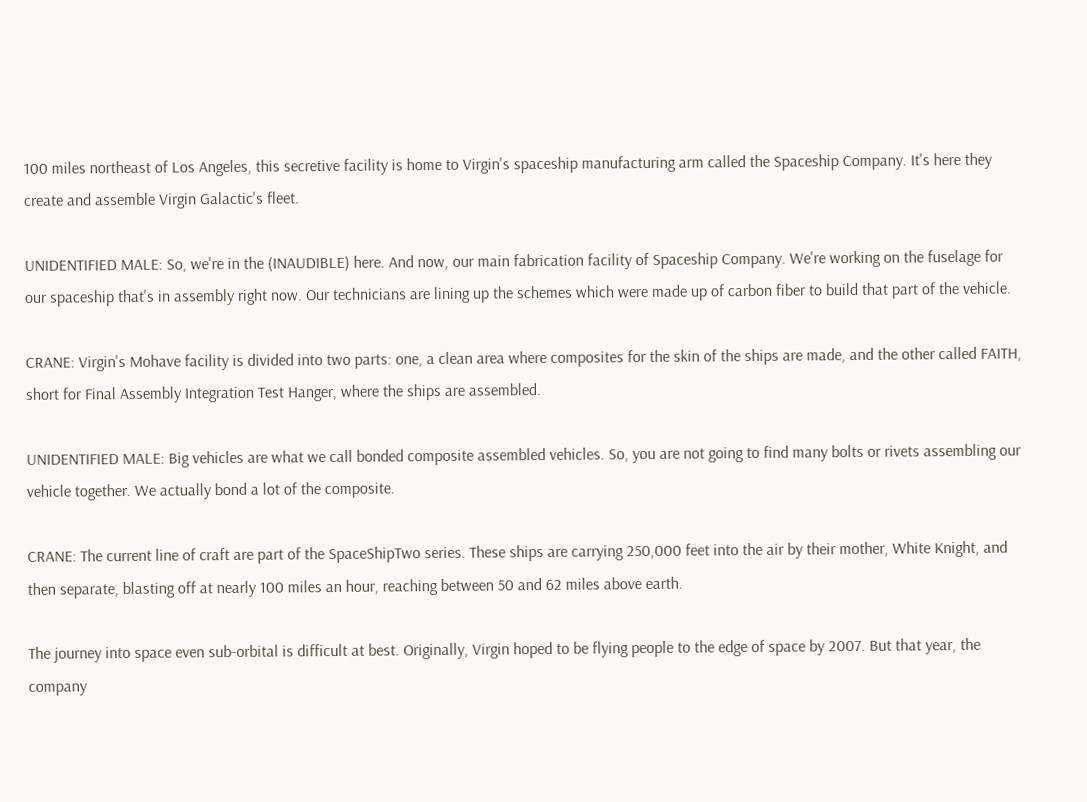100 miles northeast of Los Angeles, this secretive facility is home to Virgin's spaceship manufacturing arm called the Spaceship Company. It's here they create and assemble Virgin Galactic's fleet.

UNIDENTIFIED MALE: So, we're in the (INAUDIBLE) here. And now, our main fabrication facility of Spaceship Company. We're working on the fuselage for our spaceship that's in assembly right now. Our technicians are lining up the schemes which were made up of carbon fiber to build that part of the vehicle.

CRANE: Virgin's Mohave facility is divided into two parts: one, a clean area where composites for the skin of the ships are made, and the other called FAITH, short for Final Assembly Integration Test Hanger, where the ships are assembled.

UNIDENTIFIED MALE: Big vehicles are what we call bonded composite assembled vehicles. So, you are not going to find many bolts or rivets assembling our vehicle together. We actually bond a lot of the composite.

CRANE: The current line of craft are part of the SpaceShipTwo series. These ships are carrying 250,000 feet into the air by their mother, White Knight, and then separate, blasting off at nearly 100 miles an hour, reaching between 50 and 62 miles above earth.

The journey into space even sub-orbital is difficult at best. Originally, Virgin hoped to be flying people to the edge of space by 2007. But that year, the company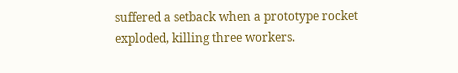suffered a setback when a prototype rocket exploded, killing three workers.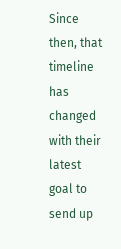Since then, that timeline has changed with their latest goal to send up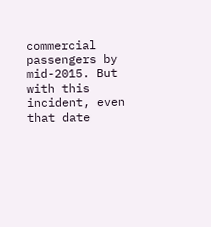commercial passengers by mid-2015. But with this incident, even that date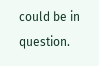could be in question.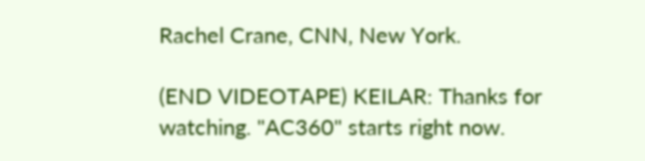Rachel Crane, CNN, New York.

(END VIDEOTAPE) KEILAR: Thanks for watching. "AC360" starts right now.